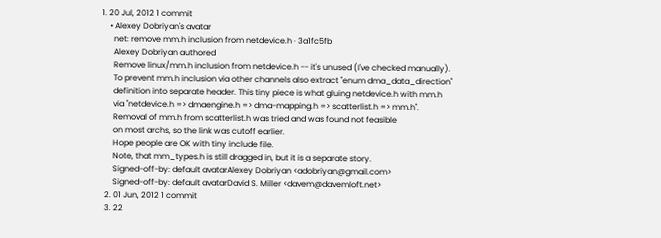1. 20 Jul, 2012 1 commit
    • Alexey Dobriyan's avatar
      net: remove mm.h inclusion from netdevice.h · 3a1fc5fb
      Alexey Dobriyan authored
      Remove linux/mm.h inclusion from netdevice.h -- it's unused (I've checked manually).
      To prevent mm.h inclusion via other channels also extract "enum dma_data_direction"
      definition into separate header. This tiny piece is what gluing netdevice.h with mm.h
      via "netdevice.h => dmaengine.h => dma-mapping.h => scatterlist.h => mm.h".
      Removal of mm.h from scatterlist.h was tried and was found not feasible
      on most archs, so the link was cutoff earlier.
      Hope people are OK with tiny include file.
      Note, that mm_types.h is still dragged in, but it is a separate story.
      Signed-off-by: default avatarAlexey Dobriyan <adobriyan@gmail.com>
      Signed-off-by: default avatarDavid S. Miller <davem@davemloft.net>
  2. 01 Jun, 2012 1 commit
  3. 22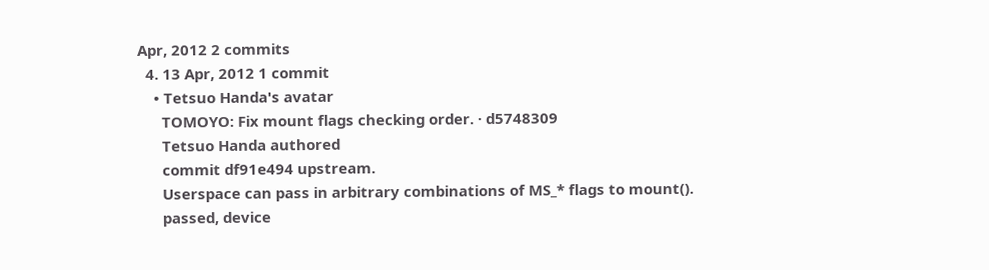Apr, 2012 2 commits
  4. 13 Apr, 2012 1 commit
    • Tetsuo Handa's avatar
      TOMOYO: Fix mount flags checking order. · d5748309
      Tetsuo Handa authored
      commit df91e494 upstream.
      Userspace can pass in arbitrary combinations of MS_* flags to mount().
      passed, device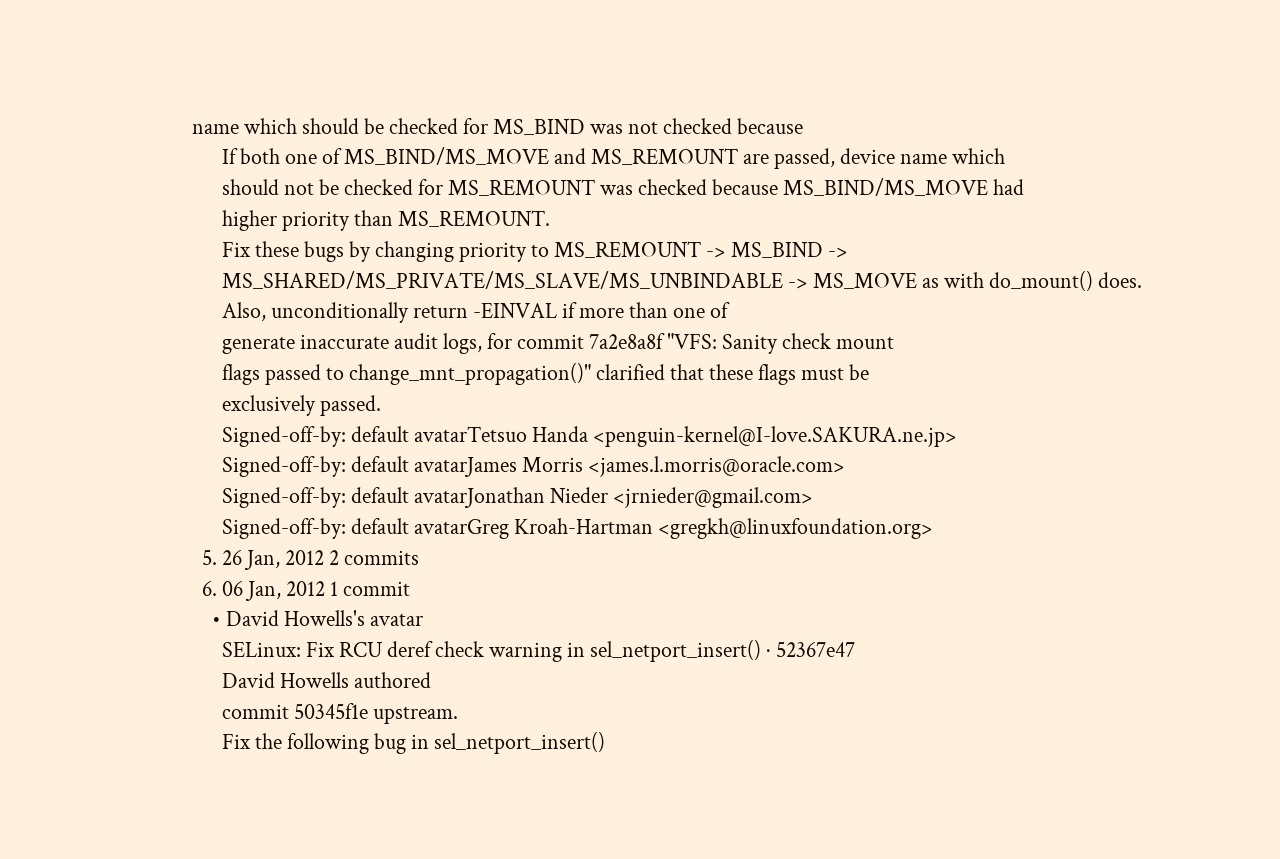name which should be checked for MS_BIND was not checked because
      If both one of MS_BIND/MS_MOVE and MS_REMOUNT are passed, device name which
      should not be checked for MS_REMOUNT was checked because MS_BIND/MS_MOVE had
      higher priority than MS_REMOUNT.
      Fix these bugs by changing priority to MS_REMOUNT -> MS_BIND ->
      MS_SHARED/MS_PRIVATE/MS_SLAVE/MS_UNBINDABLE -> MS_MOVE as with do_mount() does.
      Also, unconditionally return -EINVAL if more than one of
      generate inaccurate audit logs, for commit 7a2e8a8f "VFS: Sanity check mount
      flags passed to change_mnt_propagation()" clarified that these flags must be
      exclusively passed.
      Signed-off-by: default avatarTetsuo Handa <penguin-kernel@I-love.SAKURA.ne.jp>
      Signed-off-by: default avatarJames Morris <james.l.morris@oracle.com>
      Signed-off-by: default avatarJonathan Nieder <jrnieder@gmail.com>
      Signed-off-by: default avatarGreg Kroah-Hartman <gregkh@linuxfoundation.org>
  5. 26 Jan, 2012 2 commits
  6. 06 Jan, 2012 1 commit
    • David Howells's avatar
      SELinux: Fix RCU deref check warning in sel_netport_insert() · 52367e47
      David Howells authored
      commit 50345f1e upstream.
      Fix the following bug in sel_netport_insert()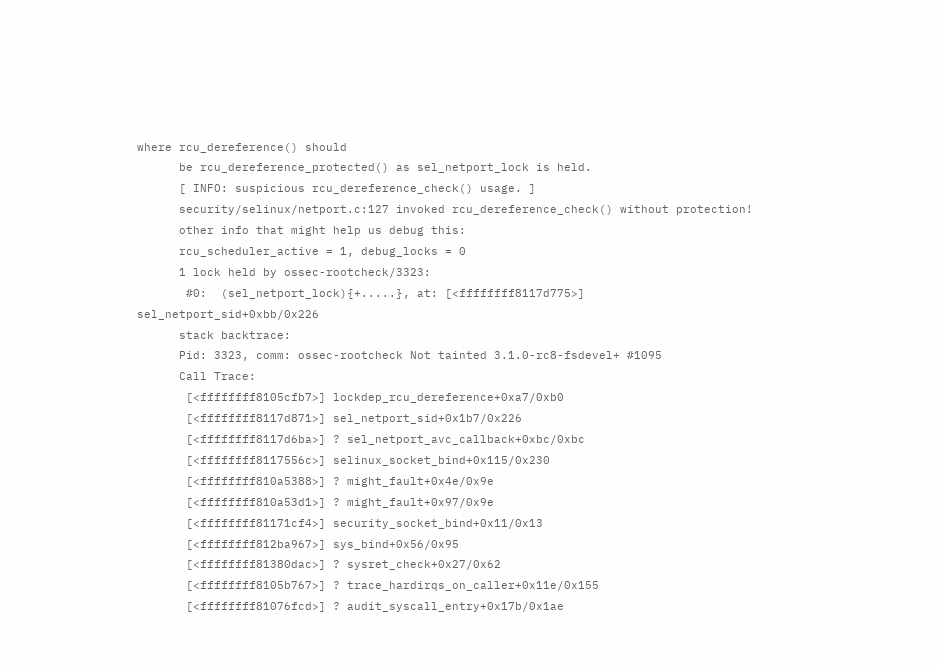where rcu_dereference() should
      be rcu_dereference_protected() as sel_netport_lock is held.
      [ INFO: suspicious rcu_dereference_check() usage. ]
      security/selinux/netport.c:127 invoked rcu_dereference_check() without protection!
      other info that might help us debug this:
      rcu_scheduler_active = 1, debug_locks = 0
      1 lock held by ossec-rootcheck/3323:
       #0:  (sel_netport_lock){+.....}, at: [<ffffffff8117d775>] sel_netport_sid+0xbb/0x226
      stack backtrace:
      Pid: 3323, comm: ossec-rootcheck Not tainted 3.1.0-rc8-fsdevel+ #1095
      Call Trace:
       [<ffffffff8105cfb7>] lockdep_rcu_dereference+0xa7/0xb0
       [<ffffffff8117d871>] sel_netport_sid+0x1b7/0x226
       [<ffffffff8117d6ba>] ? sel_netport_avc_callback+0xbc/0xbc
       [<ffffffff8117556c>] selinux_socket_bind+0x115/0x230
       [<ffffffff810a5388>] ? might_fault+0x4e/0x9e
       [<ffffffff810a53d1>] ? might_fault+0x97/0x9e
       [<ffffffff81171cf4>] security_socket_bind+0x11/0x13
       [<ffffffff812ba967>] sys_bind+0x56/0x95
       [<ffffffff81380dac>] ? sysret_check+0x27/0x62
       [<ffffffff8105b767>] ? trace_hardirqs_on_caller+0x11e/0x155
       [<ffffffff81076fcd>] ? audit_syscall_entry+0x17b/0x1ae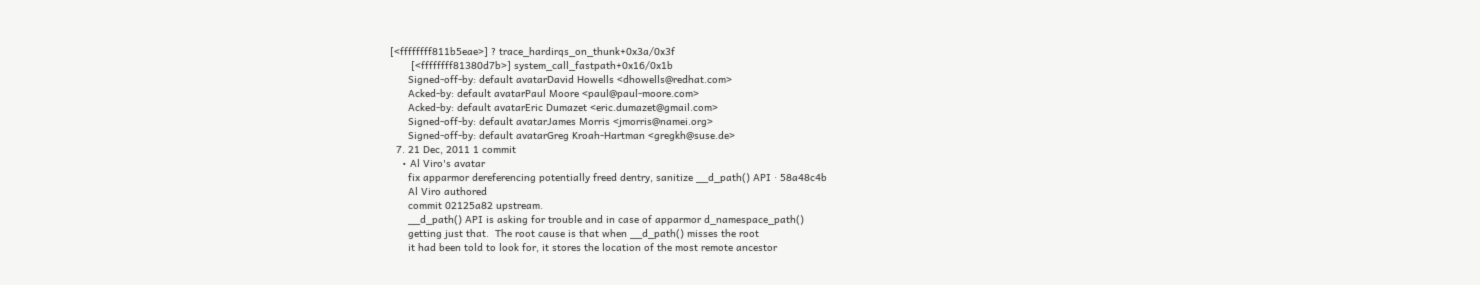[<ffffffff811b5eae>] ? trace_hardirqs_on_thunk+0x3a/0x3f
       [<ffffffff81380d7b>] system_call_fastpath+0x16/0x1b
      Signed-off-by: default avatarDavid Howells <dhowells@redhat.com>
      Acked-by: default avatarPaul Moore <paul@paul-moore.com>
      Acked-by: default avatarEric Dumazet <eric.dumazet@gmail.com>
      Signed-off-by: default avatarJames Morris <jmorris@namei.org>
      Signed-off-by: default avatarGreg Kroah-Hartman <gregkh@suse.de>
  7. 21 Dec, 2011 1 commit
    • Al Viro's avatar
      fix apparmor dereferencing potentially freed dentry, sanitize __d_path() API · 58a48c4b
      Al Viro authored
      commit 02125a82 upstream.
      __d_path() API is asking for trouble and in case of apparmor d_namespace_path()
      getting just that.  The root cause is that when __d_path() misses the root
      it had been told to look for, it stores the location of the most remote ancestor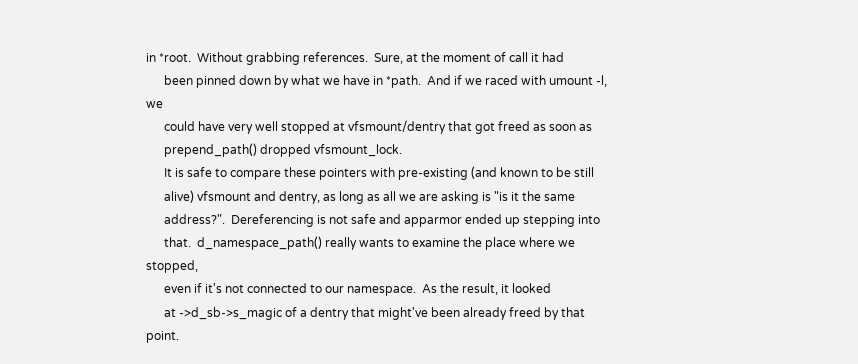in *root.  Without grabbing references.  Sure, at the moment of call it had
      been pinned down by what we have in *path.  And if we raced with umount -l, we
      could have very well stopped at vfsmount/dentry that got freed as soon as
      prepend_path() dropped vfsmount_lock.
      It is safe to compare these pointers with pre-existing (and known to be still
      alive) vfsmount and dentry, as long as all we are asking is "is it the same
      address?".  Dereferencing is not safe and apparmor ended up stepping into
      that.  d_namespace_path() really wants to examine the place where we stopped,
      even if it's not connected to our namespace.  As the result, it looked
      at ->d_sb->s_magic of a dentry that might've been already freed by that point.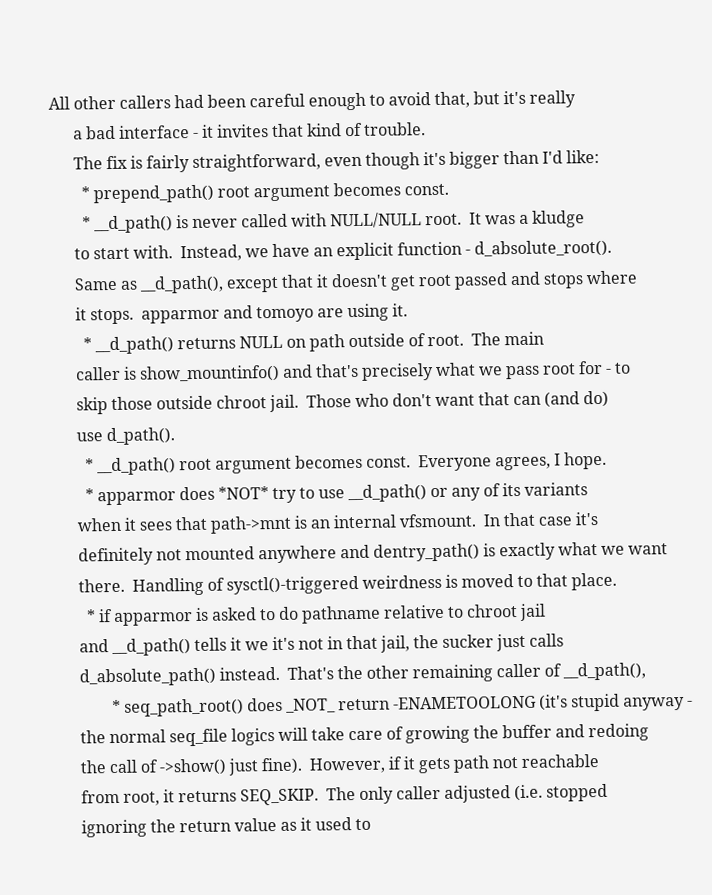All other callers had been careful enough to avoid that, but it's really
      a bad interface - it invites that kind of trouble.
      The fix is fairly straightforward, even though it's bigger than I'd like:
        * prepend_path() root argument becomes const.
        * __d_path() is never called with NULL/NULL root.  It was a kludge
      to start with.  Instead, we have an explicit function - d_absolute_root().
      Same as __d_path(), except that it doesn't get root passed and stops where
      it stops.  apparmor and tomoyo are using it.
        * __d_path() returns NULL on path outside of root.  The main
      caller is show_mountinfo() and that's precisely what we pass root for - to
      skip those outside chroot jail.  Those who don't want that can (and do)
      use d_path().
        * __d_path() root argument becomes const.  Everyone agrees, I hope.
        * apparmor does *NOT* try to use __d_path() or any of its variants
      when it sees that path->mnt is an internal vfsmount.  In that case it's
      definitely not mounted anywhere and dentry_path() is exactly what we want
      there.  Handling of sysctl()-triggered weirdness is moved to that place.
        * if apparmor is asked to do pathname relative to chroot jail
      and __d_path() tells it we it's not in that jail, the sucker just calls
      d_absolute_path() instead.  That's the other remaining caller of __d_path(),
              * seq_path_root() does _NOT_ return -ENAMETOOLONG (it's stupid anyway -
      the normal seq_file logics will take care of growing the buffer and redoing
      the call of ->show() just fine).  However, if it gets path not reachable
      from root, it returns SEQ_SKIP.  The only caller adjusted (i.e. stopped
      ignoring the return value as it used to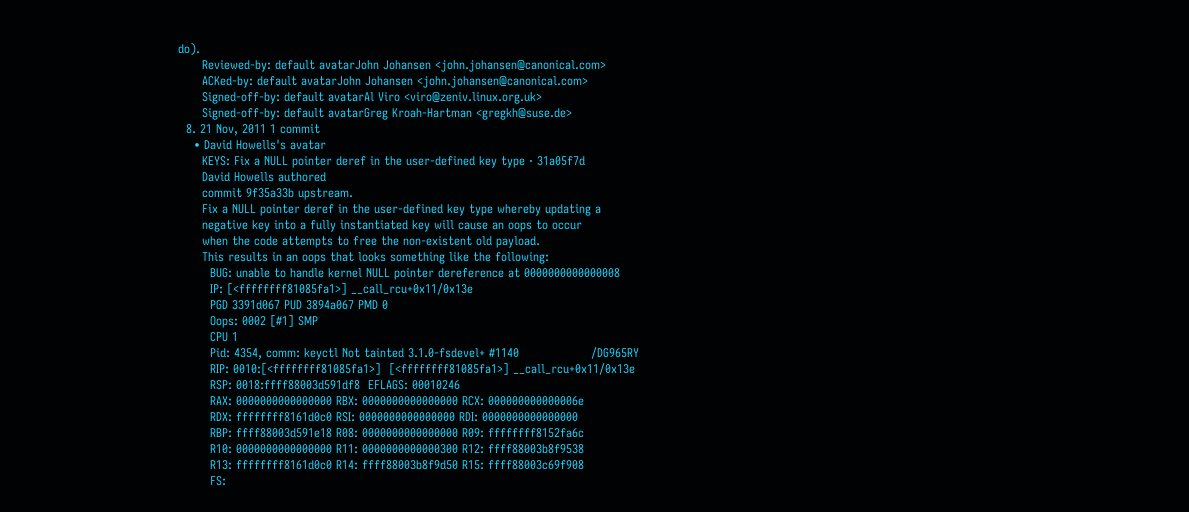do).
      Reviewed-by: default avatarJohn Johansen <john.johansen@canonical.com>
      ACKed-by: default avatarJohn Johansen <john.johansen@canonical.com>
      Signed-off-by: default avatarAl Viro <viro@zeniv.linux.org.uk>
      Signed-off-by: default avatarGreg Kroah-Hartman <gregkh@suse.de>
  8. 21 Nov, 2011 1 commit
    • David Howells's avatar
      KEYS: Fix a NULL pointer deref in the user-defined key type · 31a05f7d
      David Howells authored
      commit 9f35a33b upstream.
      Fix a NULL pointer deref in the user-defined key type whereby updating a
      negative key into a fully instantiated key will cause an oops to occur
      when the code attempts to free the non-existent old payload.
      This results in an oops that looks something like the following:
        BUG: unable to handle kernel NULL pointer dereference at 0000000000000008
        IP: [<ffffffff81085fa1>] __call_rcu+0x11/0x13e
        PGD 3391d067 PUD 3894a067 PMD 0
        Oops: 0002 [#1] SMP
        CPU 1
        Pid: 4354, comm: keyctl Not tainted 3.1.0-fsdevel+ #1140                  /DG965RY
        RIP: 0010:[<ffffffff81085fa1>]  [<ffffffff81085fa1>] __call_rcu+0x11/0x13e
        RSP: 0018:ffff88003d591df8  EFLAGS: 00010246
        RAX: 0000000000000000 RBX: 0000000000000000 RCX: 000000000000006e
        RDX: ffffffff8161d0c0 RSI: 0000000000000000 RDI: 0000000000000000
        RBP: ffff88003d591e18 R08: 0000000000000000 R09: ffffffff8152fa6c
        R10: 0000000000000000 R11: 0000000000000300 R12: ffff88003b8f9538
        R13: ffffffff8161d0c0 R14: ffff88003b8f9d50 R15: ffff88003c69f908
        FS: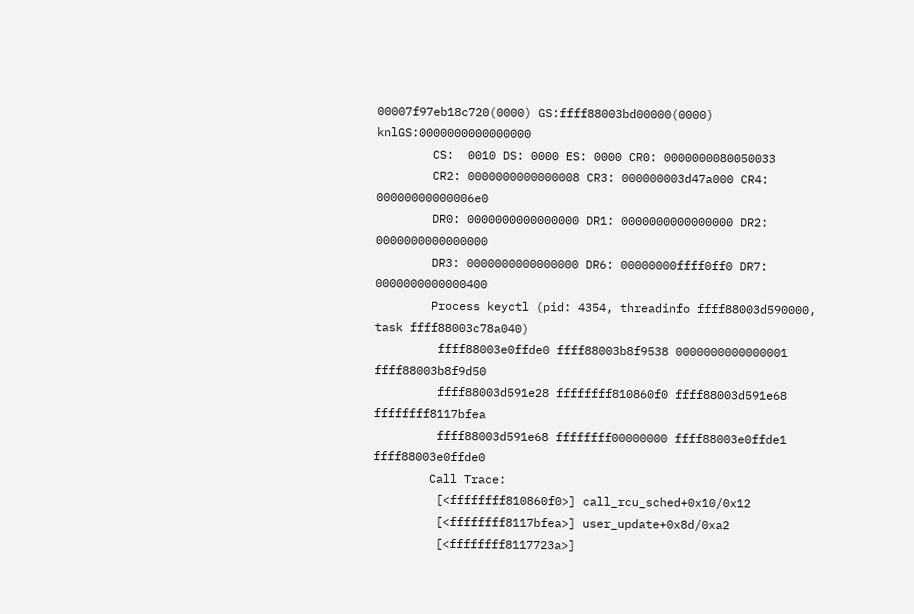00007f97eb18c720(0000) GS:ffff88003bd00000(0000) knlGS:0000000000000000
        CS:  0010 DS: 0000 ES: 0000 CR0: 0000000080050033
        CR2: 0000000000000008 CR3: 000000003d47a000 CR4: 00000000000006e0
        DR0: 0000000000000000 DR1: 0000000000000000 DR2: 0000000000000000
        DR3: 0000000000000000 DR6: 00000000ffff0ff0 DR7: 0000000000000400
        Process keyctl (pid: 4354, threadinfo ffff88003d590000, task ffff88003c78a040)
         ffff88003e0ffde0 ffff88003b8f9538 0000000000000001 ffff88003b8f9d50
         ffff88003d591e28 ffffffff810860f0 ffff88003d591e68 ffffffff8117bfea
         ffff88003d591e68 ffffffff00000000 ffff88003e0ffde1 ffff88003e0ffde0
        Call Trace:
         [<ffffffff810860f0>] call_rcu_sched+0x10/0x12
         [<ffffffff8117bfea>] user_update+0x8d/0xa2
         [<ffffffff8117723a>]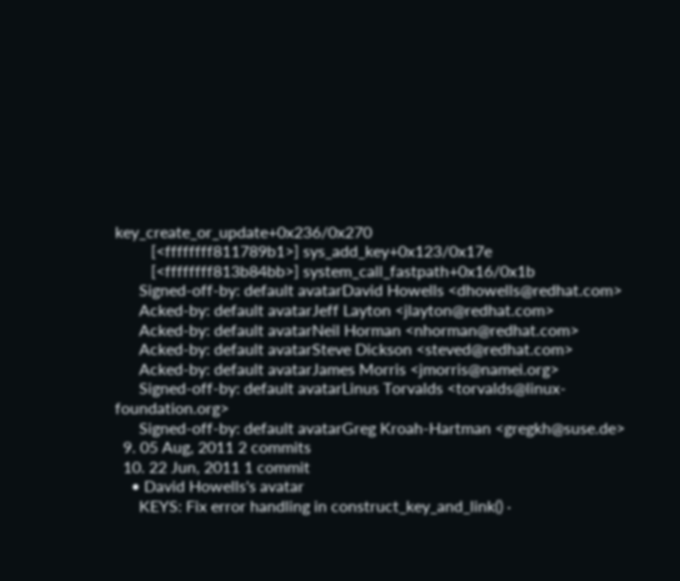key_create_or_update+0x236/0x270
         [<ffffffff811789b1>] sys_add_key+0x123/0x17e
         [<ffffffff813b84bb>] system_call_fastpath+0x16/0x1b
      Signed-off-by: default avatarDavid Howells <dhowells@redhat.com>
      Acked-by: default avatarJeff Layton <jlayton@redhat.com>
      Acked-by: default avatarNeil Horman <nhorman@redhat.com>
      Acked-by: default avatarSteve Dickson <steved@redhat.com>
      Acked-by: default avatarJames Morris <jmorris@namei.org>
      Signed-off-by: default avatarLinus Torvalds <torvalds@linux-foundation.org>
      Signed-off-by: default avatarGreg Kroah-Hartman <gregkh@suse.de>
  9. 05 Aug, 2011 2 commits
  10. 22 Jun, 2011 1 commit
    • David Howells's avatar
      KEYS: Fix error handling in construct_key_and_link() ·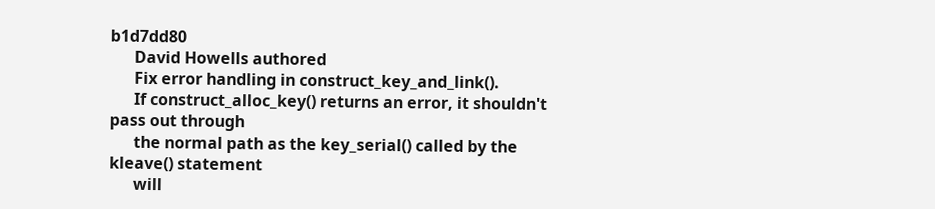b1d7dd80
      David Howells authored
      Fix error handling in construct_key_and_link().
      If construct_alloc_key() returns an error, it shouldn't pass out through
      the normal path as the key_serial() called by the kleave() statement
      will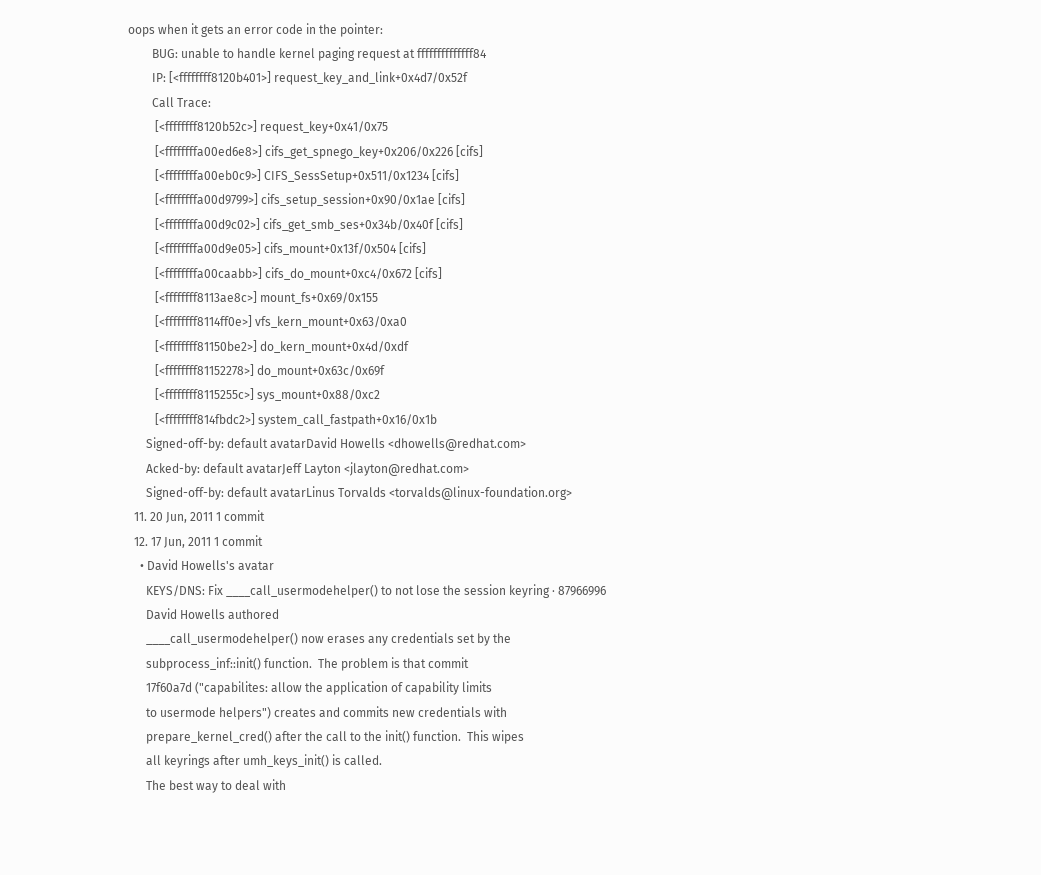oops when it gets an error code in the pointer:
        BUG: unable to handle kernel paging request at ffffffffffffff84
        IP: [<ffffffff8120b401>] request_key_and_link+0x4d7/0x52f
        Call Trace:
         [<ffffffff8120b52c>] request_key+0x41/0x75
         [<ffffffffa00ed6e8>] cifs_get_spnego_key+0x206/0x226 [cifs]
         [<ffffffffa00eb0c9>] CIFS_SessSetup+0x511/0x1234 [cifs]
         [<ffffffffa00d9799>] cifs_setup_session+0x90/0x1ae [cifs]
         [<ffffffffa00d9c02>] cifs_get_smb_ses+0x34b/0x40f [cifs]
         [<ffffffffa00d9e05>] cifs_mount+0x13f/0x504 [cifs]
         [<ffffffffa00caabb>] cifs_do_mount+0xc4/0x672 [cifs]
         [<ffffffff8113ae8c>] mount_fs+0x69/0x155
         [<ffffffff8114ff0e>] vfs_kern_mount+0x63/0xa0
         [<ffffffff81150be2>] do_kern_mount+0x4d/0xdf
         [<ffffffff81152278>] do_mount+0x63c/0x69f
         [<ffffffff8115255c>] sys_mount+0x88/0xc2
         [<ffffffff814fbdc2>] system_call_fastpath+0x16/0x1b
      Signed-off-by: default avatarDavid Howells <dhowells@redhat.com>
      Acked-by: default avatarJeff Layton <jlayton@redhat.com>
      Signed-off-by: default avatarLinus Torvalds <torvalds@linux-foundation.org>
  11. 20 Jun, 2011 1 commit
  12. 17 Jun, 2011 1 commit
    • David Howells's avatar
      KEYS/DNS: Fix ____call_usermodehelper() to not lose the session keyring · 87966996
      David Howells authored
      ____call_usermodehelper() now erases any credentials set by the
      subprocess_inf::init() function.  The problem is that commit
      17f60a7d ("capabilites: allow the application of capability limits
      to usermode helpers") creates and commits new credentials with
      prepare_kernel_cred() after the call to the init() function.  This wipes
      all keyrings after umh_keys_init() is called.
      The best way to deal with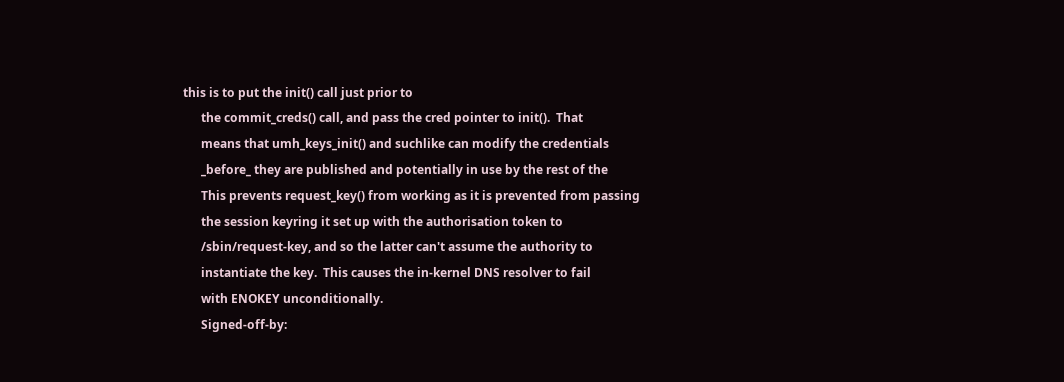this is to put the init() call just prior to
      the commit_creds() call, and pass the cred pointer to init().  That
      means that umh_keys_init() and suchlike can modify the credentials
      _before_ they are published and potentially in use by the rest of the
      This prevents request_key() from working as it is prevented from passing
      the session keyring it set up with the authorisation token to
      /sbin/request-key, and so the latter can't assume the authority to
      instantiate the key.  This causes the in-kernel DNS resolver to fail
      with ENOKEY unconditionally.
      Signed-off-by: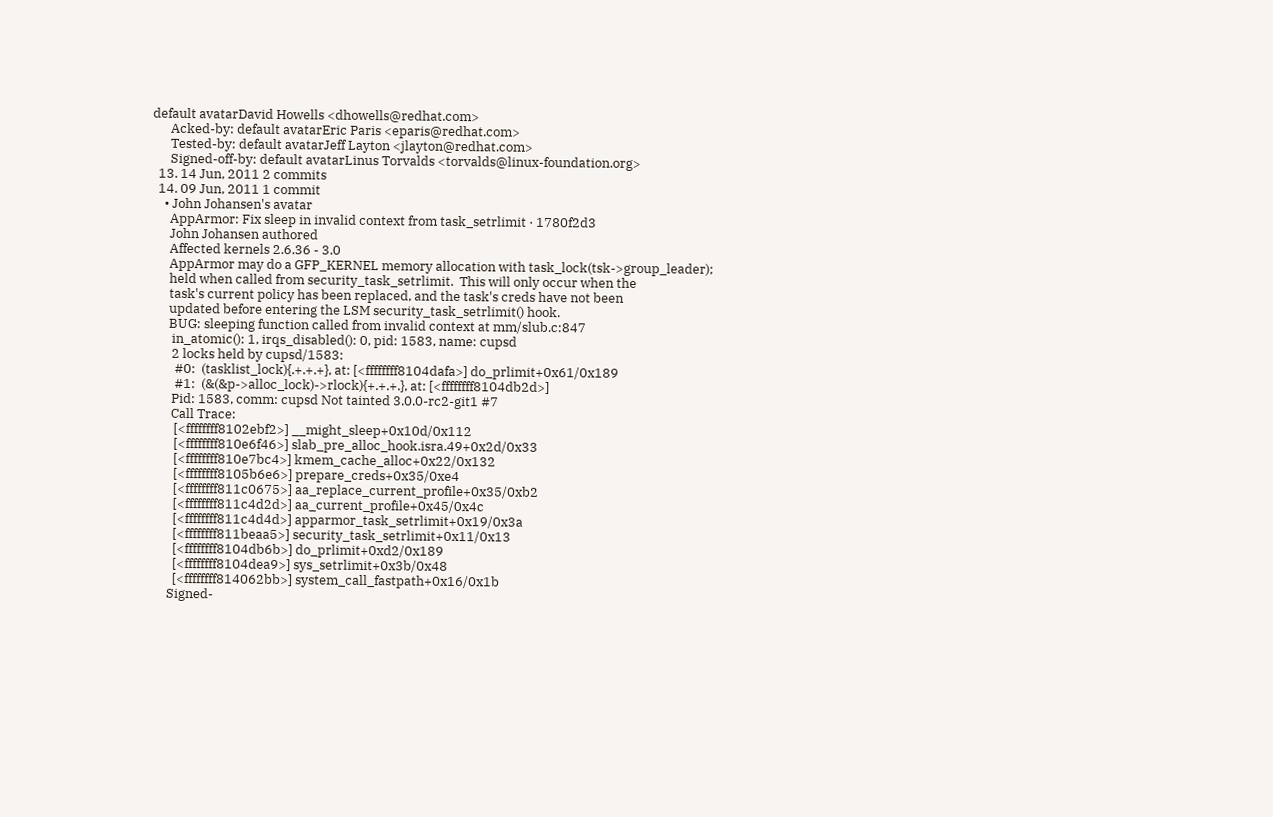default avatarDavid Howells <dhowells@redhat.com>
      Acked-by: default avatarEric Paris <eparis@redhat.com>
      Tested-by: default avatarJeff Layton <jlayton@redhat.com>
      Signed-off-by: default avatarLinus Torvalds <torvalds@linux-foundation.org>
  13. 14 Jun, 2011 2 commits
  14. 09 Jun, 2011 1 commit
    • John Johansen's avatar
      AppArmor: Fix sleep in invalid context from task_setrlimit · 1780f2d3
      John Johansen authored
      Affected kernels 2.6.36 - 3.0
      AppArmor may do a GFP_KERNEL memory allocation with task_lock(tsk->group_leader);
      held when called from security_task_setrlimit.  This will only occur when the
      task's current policy has been replaced, and the task's creds have not been
      updated before entering the LSM security_task_setrlimit() hook.
      BUG: sleeping function called from invalid context at mm/slub.c:847
       in_atomic(): 1, irqs_disabled(): 0, pid: 1583, name: cupsd
       2 locks held by cupsd/1583:
        #0:  (tasklist_lock){.+.+.+}, at: [<ffffffff8104dafa>] do_prlimit+0x61/0x189
        #1:  (&(&p->alloc_lock)->rlock){+.+.+.}, at: [<ffffffff8104db2d>]
       Pid: 1583, comm: cupsd Not tainted 3.0.0-rc2-git1 #7
       Call Trace:
        [<ffffffff8102ebf2>] __might_sleep+0x10d/0x112
        [<ffffffff810e6f46>] slab_pre_alloc_hook.isra.49+0x2d/0x33
        [<ffffffff810e7bc4>] kmem_cache_alloc+0x22/0x132
        [<ffffffff8105b6e6>] prepare_creds+0x35/0xe4
        [<ffffffff811c0675>] aa_replace_current_profile+0x35/0xb2
        [<ffffffff811c4d2d>] aa_current_profile+0x45/0x4c
        [<ffffffff811c4d4d>] apparmor_task_setrlimit+0x19/0x3a
        [<ffffffff811beaa5>] security_task_setrlimit+0x11/0x13
        [<ffffffff8104db6b>] do_prlimit+0xd2/0x189
        [<ffffffff8104dea9>] sys_setrlimit+0x3b/0x48
        [<ffffffff814062bb>] system_call_fastpath+0x16/0x1b
      Signed-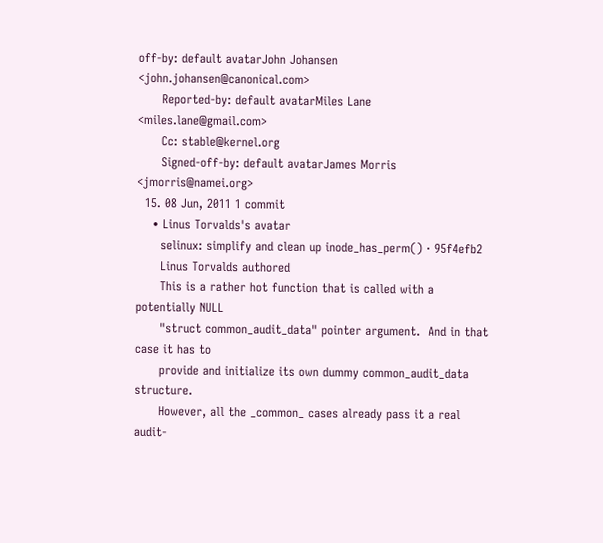off-by: default avatarJohn Johansen <john.johansen@canonical.com>
      Reported-by: default avatarMiles Lane <miles.lane@gmail.com>
      Cc: stable@kernel.org
      Signed-off-by: default avatarJames Morris <jmorris@namei.org>
  15. 08 Jun, 2011 1 commit
    • Linus Torvalds's avatar
      selinux: simplify and clean up inode_has_perm() · 95f4efb2
      Linus Torvalds authored
      This is a rather hot function that is called with a potentially NULL
      "struct common_audit_data" pointer argument.  And in that case it has to
      provide and initialize its own dummy common_audit_data structure.
      However, all the _common_ cases already pass it a real audit-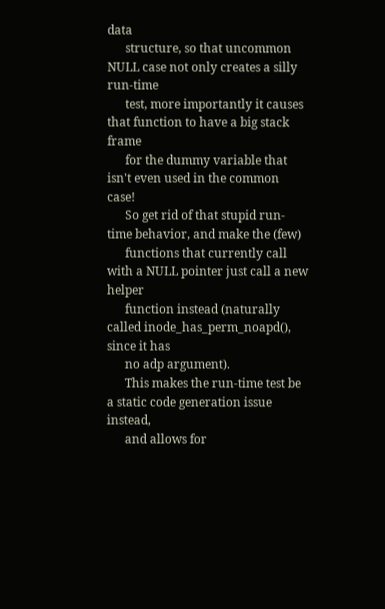data
      structure, so that uncommon NULL case not only creates a silly run-time
      test, more importantly it causes that function to have a big stack frame
      for the dummy variable that isn't even used in the common case!
      So get rid of that stupid run-time behavior, and make the (few)
      functions that currently call with a NULL pointer just call a new helper
      function instead (naturally called inode_has_perm_noapd(), since it has
      no adp argument).
      This makes the run-time test be a static code generation issue instead,
      and allows for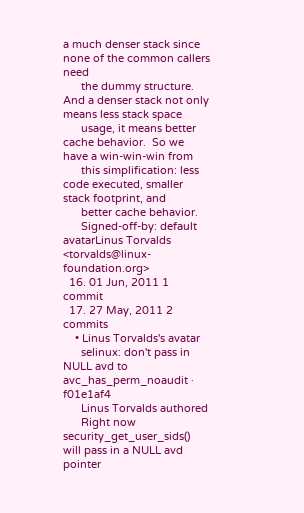a much denser stack since none of the common callers need
      the dummy structure.  And a denser stack not only means less stack space
      usage, it means better cache behavior.  So we have a win-win-win from
      this simplification: less code executed, smaller stack footprint, and
      better cache behavior.
      Signed-off-by: default avatarLinus Torvalds <torvalds@linux-foundation.org>
  16. 01 Jun, 2011 1 commit
  17. 27 May, 2011 2 commits
    • Linus Torvalds's avatar
      selinux: don't pass in NULL avd to avc_has_perm_noaudit · f01e1af4
      Linus Torvalds authored
      Right now security_get_user_sids() will pass in a NULL avd pointer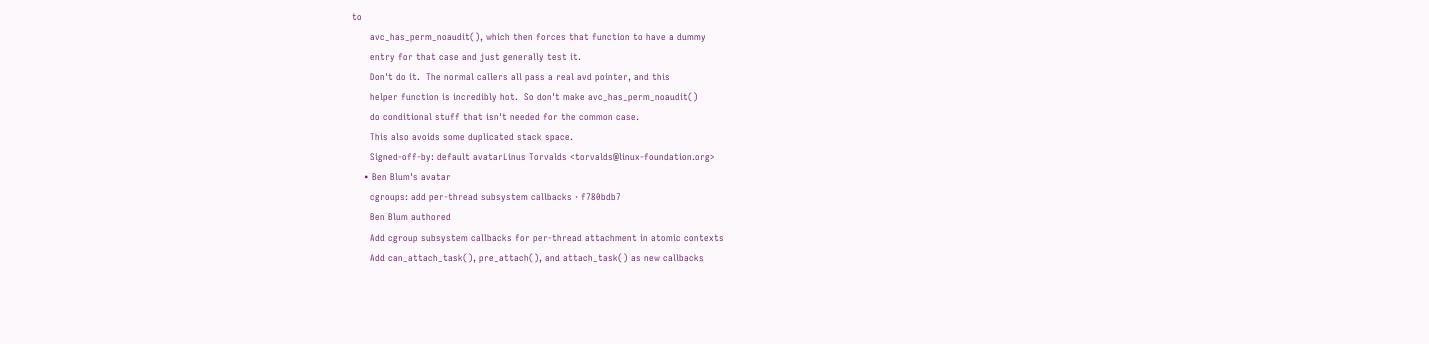to
      avc_has_perm_noaudit(), which then forces that function to have a dummy
      entry for that case and just generally test it.
      Don't do it.  The normal callers all pass a real avd pointer, and this
      helper function is incredibly hot.  So don't make avc_has_perm_noaudit()
      do conditional stuff that isn't needed for the common case.
      This also avoids some duplicated stack space.
      Signed-off-by: default avatarLinus Torvalds <torvalds@linux-foundation.org>
    • Ben Blum's avatar
      cgroups: add per-thread subsystem callbacks · f780bdb7
      Ben Blum authored
      Add cgroup subsystem callbacks for per-thread attachment in atomic contexts
      Add can_attach_task(), pre_attach(), and attach_task() as new callbacks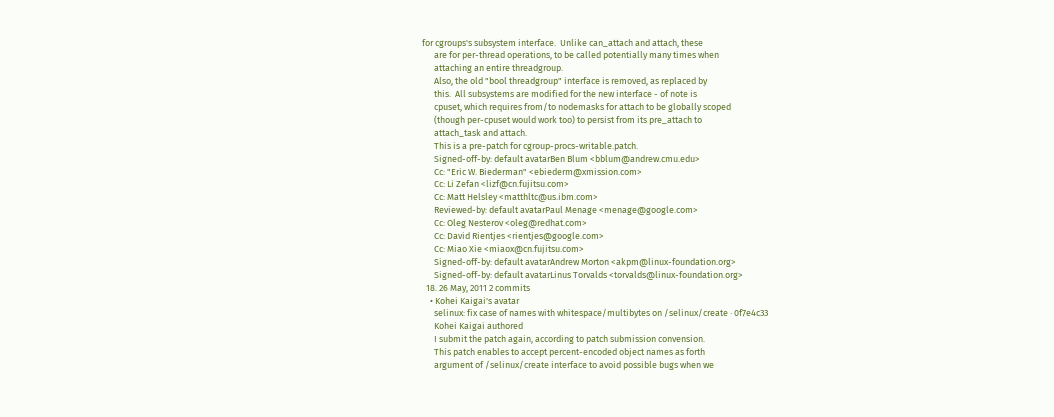for cgroups's subsystem interface.  Unlike can_attach and attach, these
      are for per-thread operations, to be called potentially many times when
      attaching an entire threadgroup.
      Also, the old "bool threadgroup" interface is removed, as replaced by
      this.  All subsystems are modified for the new interface - of note is
      cpuset, which requires from/to nodemasks for attach to be globally scoped
      (though per-cpuset would work too) to persist from its pre_attach to
      attach_task and attach.
      This is a pre-patch for cgroup-procs-writable.patch.
      Signed-off-by: default avatarBen Blum <bblum@andrew.cmu.edu>
      Cc: "Eric W. Biederman" <ebiederm@xmission.com>
      Cc: Li Zefan <lizf@cn.fujitsu.com>
      Cc: Matt Helsley <matthltc@us.ibm.com>
      Reviewed-by: default avatarPaul Menage <menage@google.com>
      Cc: Oleg Nesterov <oleg@redhat.com>
      Cc: David Rientjes <rientjes@google.com>
      Cc: Miao Xie <miaox@cn.fujitsu.com>
      Signed-off-by: default avatarAndrew Morton <akpm@linux-foundation.org>
      Signed-off-by: default avatarLinus Torvalds <torvalds@linux-foundation.org>
  18. 26 May, 2011 2 commits
    • Kohei Kaigai's avatar
      selinux: fix case of names with whitespace/multibytes on /selinux/create · 0f7e4c33
      Kohei Kaigai authored
      I submit the patch again, according to patch submission convension.
      This patch enables to accept percent-encoded object names as forth
      argument of /selinux/create interface to avoid possible bugs when we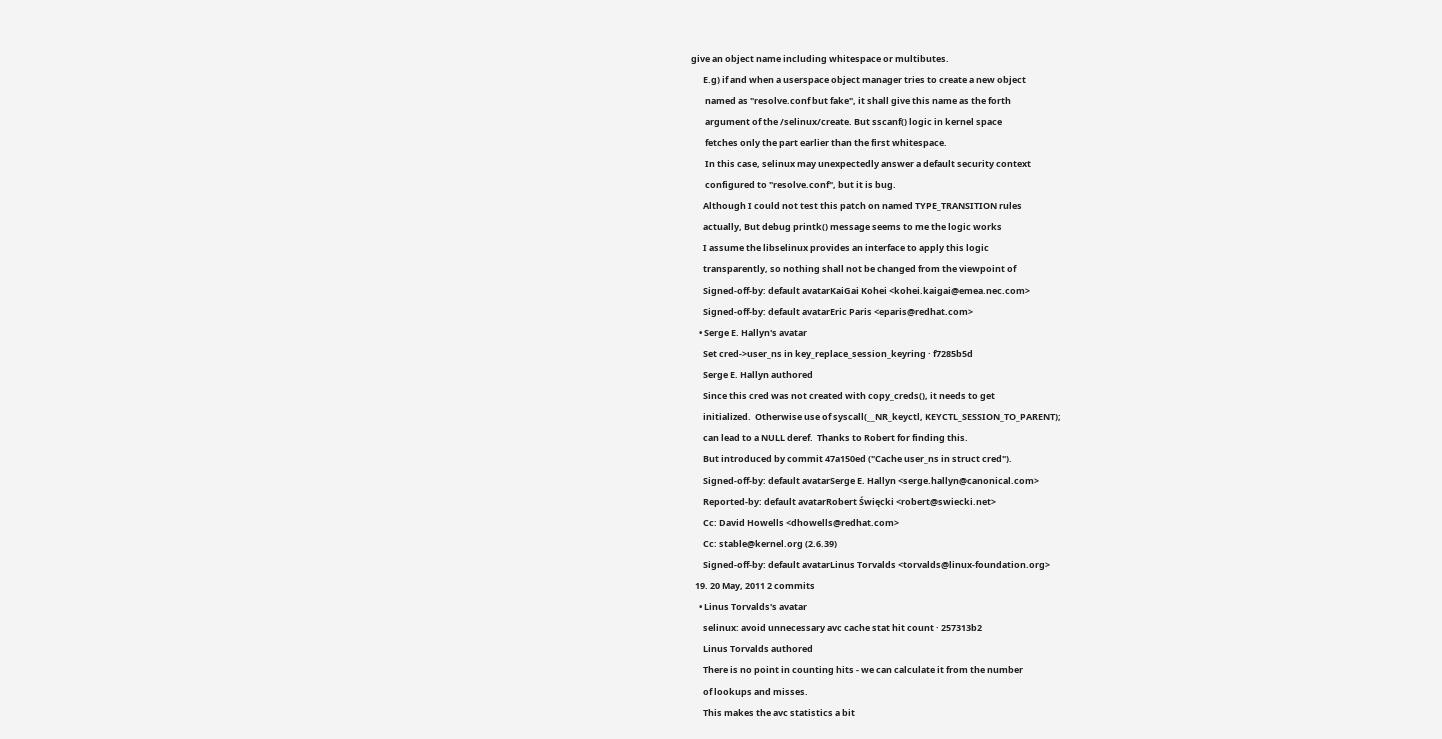give an object name including whitespace or multibutes.
      E.g) if and when a userspace object manager tries to create a new object
       named as "resolve.conf but fake", it shall give this name as the forth
       argument of the /selinux/create. But sscanf() logic in kernel space
       fetches only the part earlier than the first whitespace.
       In this case, selinux may unexpectedly answer a default security context
       configured to "resolve.conf", but it is bug.
      Although I could not test this patch on named TYPE_TRANSITION rules
      actually, But debug printk() message seems to me the logic works
      I assume the libselinux provides an interface to apply this logic
      transparently, so nothing shall not be changed from the viewpoint of
      Signed-off-by: default avatarKaiGai Kohei <kohei.kaigai@emea.nec.com>
      Signed-off-by: default avatarEric Paris <eparis@redhat.com>
    • Serge E. Hallyn's avatar
      Set cred->user_ns in key_replace_session_keyring · f7285b5d
      Serge E. Hallyn authored
      Since this cred was not created with copy_creds(), it needs to get
      initialized.  Otherwise use of syscall(__NR_keyctl, KEYCTL_SESSION_TO_PARENT);
      can lead to a NULL deref.  Thanks to Robert for finding this.
      But introduced by commit 47a150ed ("Cache user_ns in struct cred").
      Signed-off-by: default avatarSerge E. Hallyn <serge.hallyn@canonical.com>
      Reported-by: default avatarRobert Święcki <robert@swiecki.net>
      Cc: David Howells <dhowells@redhat.com>
      Cc: stable@kernel.org (2.6.39)
      Signed-off-by: default avatarLinus Torvalds <torvalds@linux-foundation.org>
  19. 20 May, 2011 2 commits
    • Linus Torvalds's avatar
      selinux: avoid unnecessary avc cache stat hit count · 257313b2
      Linus Torvalds authored
      There is no point in counting hits - we can calculate it from the number
      of lookups and misses.
      This makes the avc statistics a bit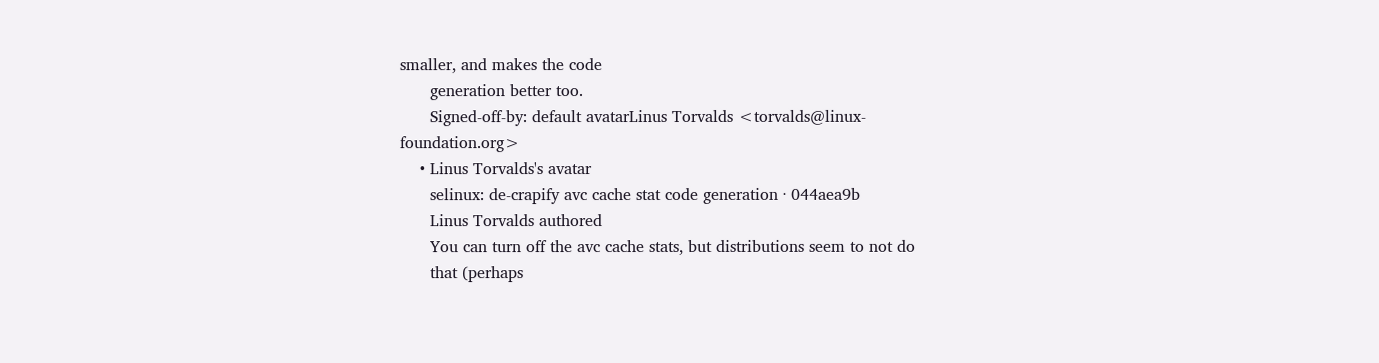smaller, and makes the code
      generation better too.
      Signed-off-by: default avatarLinus Torvalds <torvalds@linux-foundation.org>
    • Linus Torvalds's avatar
      selinux: de-crapify avc cache stat code generation · 044aea9b
      Linus Torvalds authored
      You can turn off the avc cache stats, but distributions seem to not do
      that (perhaps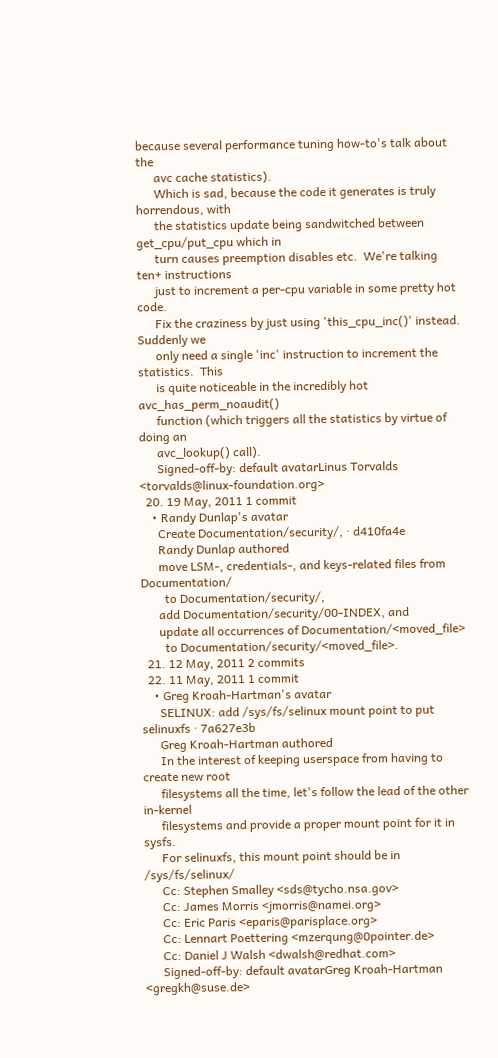because several performance tuning how-to's talk about the
      avc cache statistics).
      Which is sad, because the code it generates is truly horrendous, with
      the statistics update being sandwitched between get_cpu/put_cpu which in
      turn causes preemption disables etc.  We're talking ten+ instructions
      just to increment a per-cpu variable in some pretty hot code.
      Fix the craziness by just using 'this_cpu_inc()' instead.  Suddenly we
      only need a single 'inc' instruction to increment the statistics.  This
      is quite noticeable in the incredibly hot avc_has_perm_noaudit()
      function (which triggers all the statistics by virtue of doing an
      avc_lookup() call).
      Signed-off-by: default avatarLinus Torvalds <torvalds@linux-foundation.org>
  20. 19 May, 2011 1 commit
    • Randy Dunlap's avatar
      Create Documentation/security/, · d410fa4e
      Randy Dunlap authored
      move LSM-, credentials-, and keys-related files from Documentation/
        to Documentation/security/,
      add Documentation/security/00-INDEX, and
      update all occurrences of Documentation/<moved_file>
        to Documentation/security/<moved_file>.
  21. 12 May, 2011 2 commits
  22. 11 May, 2011 1 commit
    • Greg Kroah-Hartman's avatar
      SELINUX: add /sys/fs/selinux mount point to put selinuxfs · 7a627e3b
      Greg Kroah-Hartman authored
      In the interest of keeping userspace from having to create new root
      filesystems all the time, let's follow the lead of the other in-kernel
      filesystems and provide a proper mount point for it in sysfs.
      For selinuxfs, this mount point should be in /sys/fs/selinux/
      Cc: Stephen Smalley <sds@tycho.nsa.gov>
      Cc: James Morris <jmorris@namei.org>
      Cc: Eric Paris <eparis@parisplace.org>
      Cc: Lennart Poettering <mzerqung@0pointer.de>
      Cc: Daniel J Walsh <dwalsh@redhat.com>
      Signed-off-by: default avatarGreg Kroah-Hartman <gregkh@suse.de>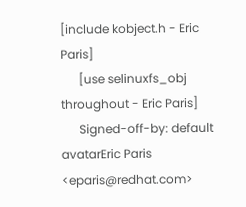[include kobject.h - Eric Paris]
      [use selinuxfs_obj throughout - Eric Paris]
      Signed-off-by: default avatarEric Paris <eparis@redhat.com>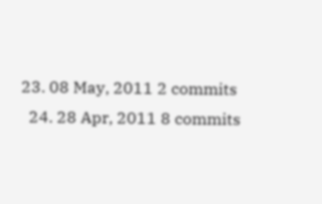23. 08 May, 2011 2 commits
  24. 28 Apr, 2011 8 commits